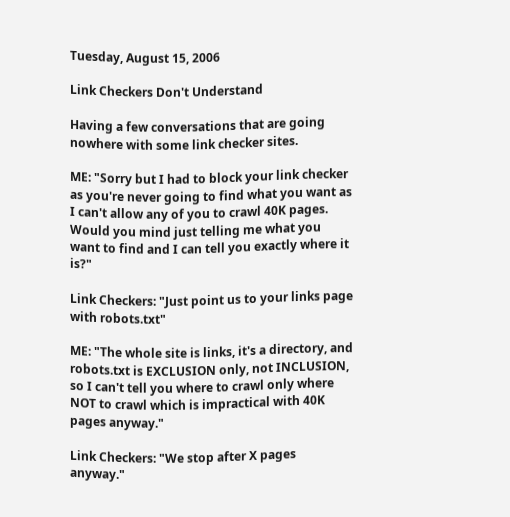Tuesday, August 15, 2006

Link Checkers Don't Understand

Having a few conversations that are going nowhere with some link checker sites.

ME: "Sorry but I had to block your link checker as you're never going to find what you want as I can't allow any of you to crawl 40K pages. Would you mind just telling me what you want to find and I can tell you exactly where it is?"

Link Checkers: "Just point us to your links page with robots.txt"

ME: "The whole site is links, it's a directory, and robots.txt is EXCLUSION only, not INCLUSION, so I can't tell you where to crawl only where NOT to crawl which is impractical with 40K pages anyway."

Link Checkers: "We stop after X pages anyway."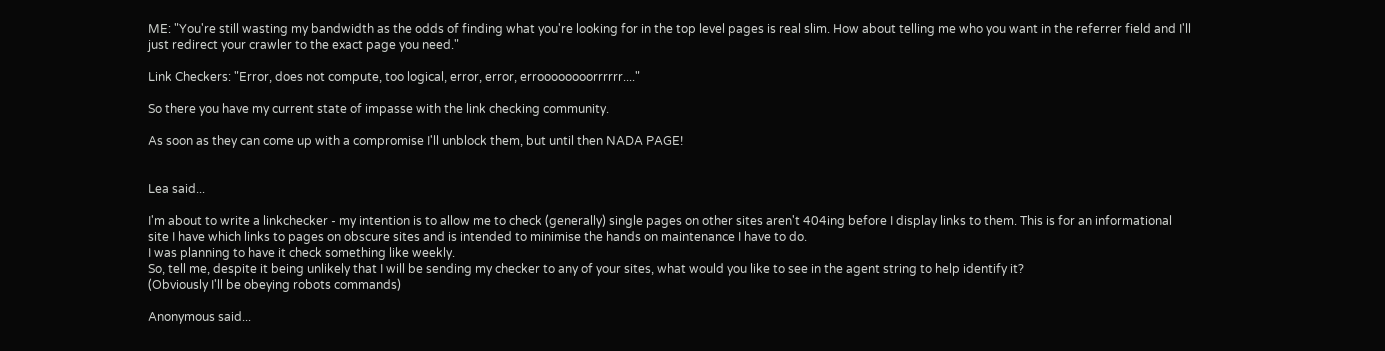ME: "You're still wasting my bandwidth as the odds of finding what you're looking for in the top level pages is real slim. How about telling me who you want in the referrer field and I'll just redirect your crawler to the exact page you need."

Link Checkers: "Error, does not compute, too logical, error, error, erroooooooorrrrrr...."

So there you have my current state of impasse with the link checking community.

As soon as they can come up with a compromise I'll unblock them, but until then NADA PAGE!


Lea said...

I'm about to write a linkchecker - my intention is to allow me to check (generally) single pages on other sites aren't 404ing before I display links to them. This is for an informational site I have which links to pages on obscure sites and is intended to minimise the hands on maintenance I have to do.
I was planning to have it check something like weekly.
So, tell me, despite it being unlikely that I will be sending my checker to any of your sites, what would you like to see in the agent string to help identify it?
(Obviously I'll be obeying robots commands)

Anonymous said...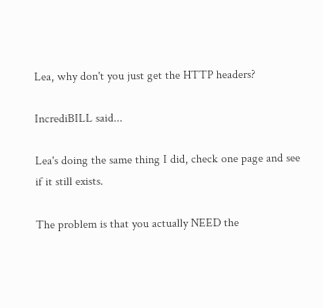Lea, why don't you just get the HTTP headers?

IncrediBILL said...

Lea's doing the same thing I did, check one page and see if it still exists.

The problem is that you actually NEED the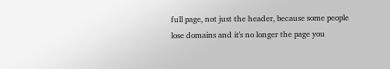full page, not just the header, because some people lose domains and it's no longer the page you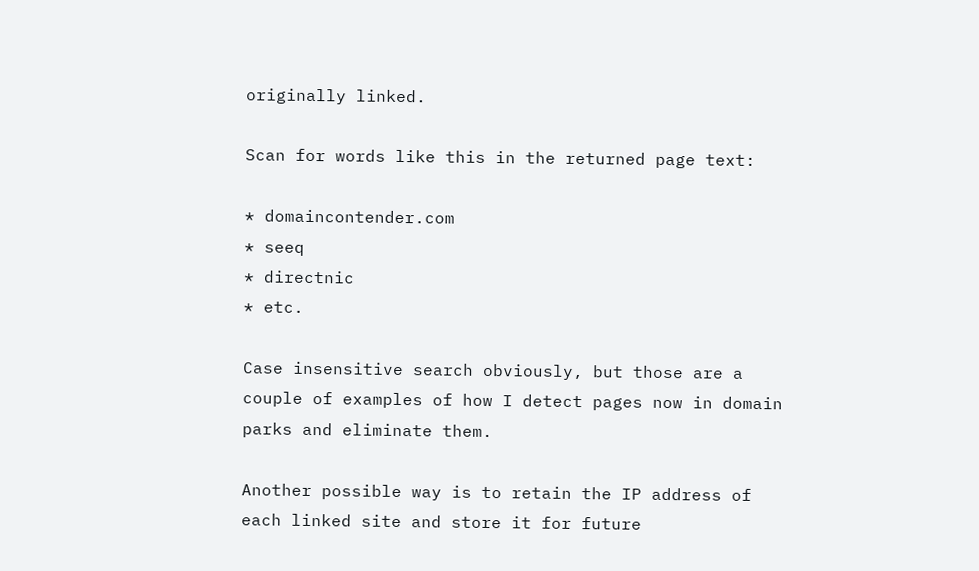originally linked.

Scan for words like this in the returned page text:

* domaincontender.com
* seeq
* directnic
* etc.

Case insensitive search obviously, but those are a couple of examples of how I detect pages now in domain parks and eliminate them.

Another possible way is to retain the IP address of each linked site and store it for future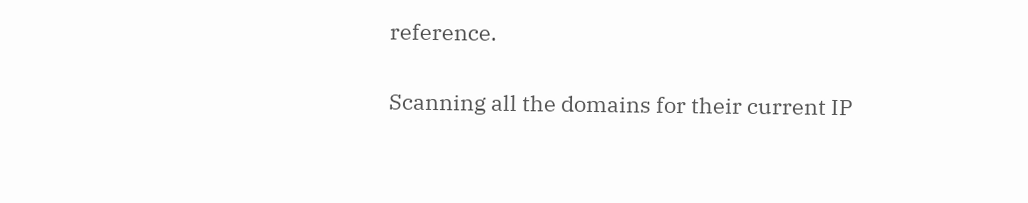reference.

Scanning all the domains for their current IP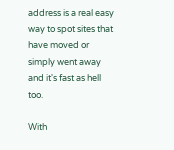address is a real easy way to spot sites that have moved or simply went away and it's fast as hell too.

With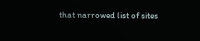that narrowed list of sites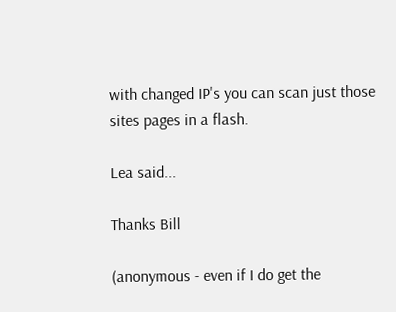with changed IP's you can scan just those sites pages in a flash.

Lea said...

Thanks Bill

(anonymous - even if I do get the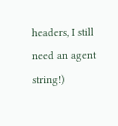headers, I still need an agent string!)